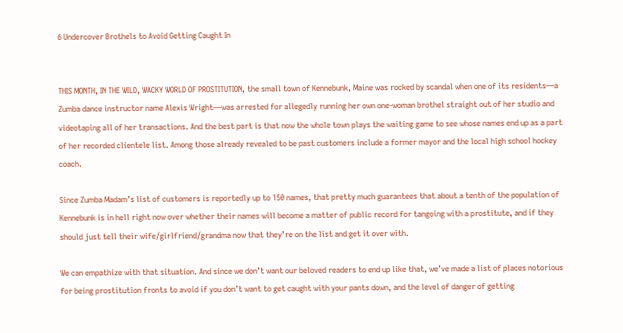6 Undercover Brothels to Avoid Getting Caught In


THIS MONTH, IN THE WILD, WACKY WORLD OF PROSTITUTION, the small town of Kennebunk, Maine was rocked by scandal when one of its residents—a Zumba dance instructor name Alexis Wright—was arrested for allegedly running her own one-woman brothel straight out of her studio and videotaping all of her transactions. And the best part is that now the whole town plays the waiting game to see whose names end up as a part of her recorded clientele list. Among those already revealed to be past customers include a former mayor and the local high school hockey coach.

Since Zumba Madam’s list of customers is reportedly up to 150 names, that pretty much guarantees that about a tenth of the population of Kennebunk is in hell right now over whether their names will become a matter of public record for tangoing with a prostitute, and if they should just tell their wife/girlfriend/grandma now that they’re on the list and get it over with.

We can empathize with that situation. And since we don’t want our beloved readers to end up like that, we’ve made a list of places notorious for being prostitution fronts to avoid if you don’t want to get caught with your pants down, and the level of danger of getting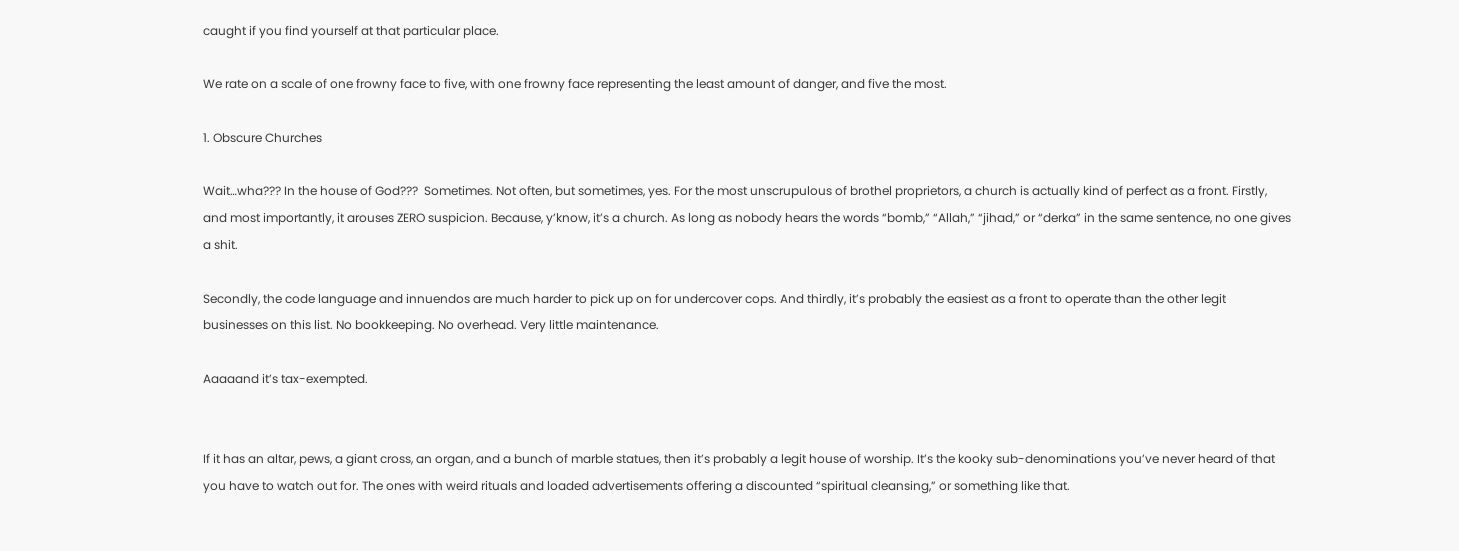caught if you find yourself at that particular place.

We rate on a scale of one frowny face to five, with one frowny face representing the least amount of danger, and five the most.

1. Obscure Churches

Wait…wha??? In the house of God???  Sometimes. Not often, but sometimes, yes. For the most unscrupulous of brothel proprietors, a church is actually kind of perfect as a front. Firstly, and most importantly, it arouses ZERO suspicion. Because, y’know, it’s a church. As long as nobody hears the words “bomb,” “Allah,” “jihad,” or “derka” in the same sentence, no one gives a shit.

Secondly, the code language and innuendos are much harder to pick up on for undercover cops. And thirdly, it’s probably the easiest as a front to operate than the other legit businesses on this list. No bookkeeping. No overhead. Very little maintenance.

Aaaaand it’s tax-exempted.


If it has an altar, pews, a giant cross, an organ, and a bunch of marble statues, then it’s probably a legit house of worship. It’s the kooky sub-denominations you’ve never heard of that you have to watch out for. The ones with weird rituals and loaded advertisements offering a discounted “spiritual cleansing,” or something like that.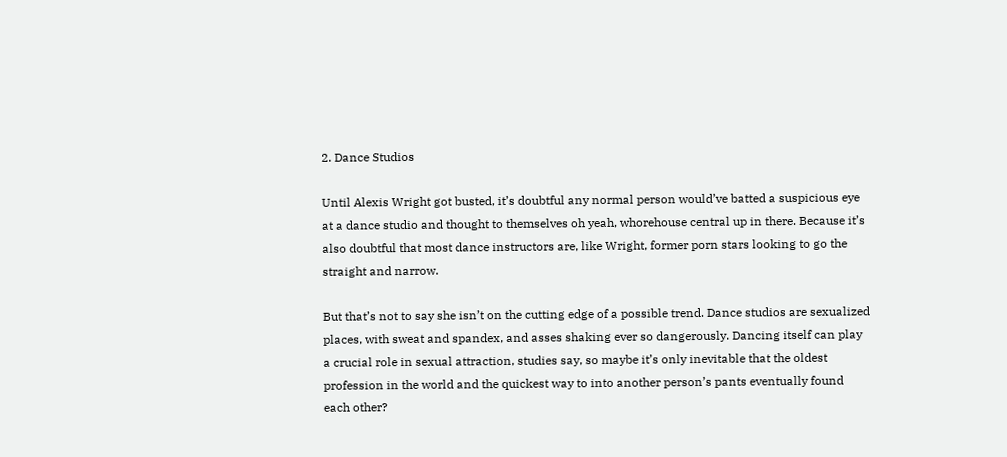2. Dance Studios

Until Alexis Wright got busted, it’s doubtful any normal person would’ve batted a suspicious eye at a dance studio and thought to themselves oh yeah, whorehouse central up in there. Because it’s also doubtful that most dance instructors are, like Wright, former porn stars looking to go the straight and narrow.

But that’s not to say she isn’t on the cutting edge of a possible trend. Dance studios are sexualized places, with sweat and spandex, and asses shaking ever so dangerously. Dancing itself can play a crucial role in sexual attraction, studies say, so maybe it’s only inevitable that the oldest profession in the world and the quickest way to into another person’s pants eventually found each other?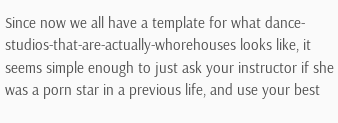Since now we all have a template for what dance-studios-that-are-actually-whorehouses looks like, it seems simple enough to just ask your instructor if she was a porn star in a previous life, and use your best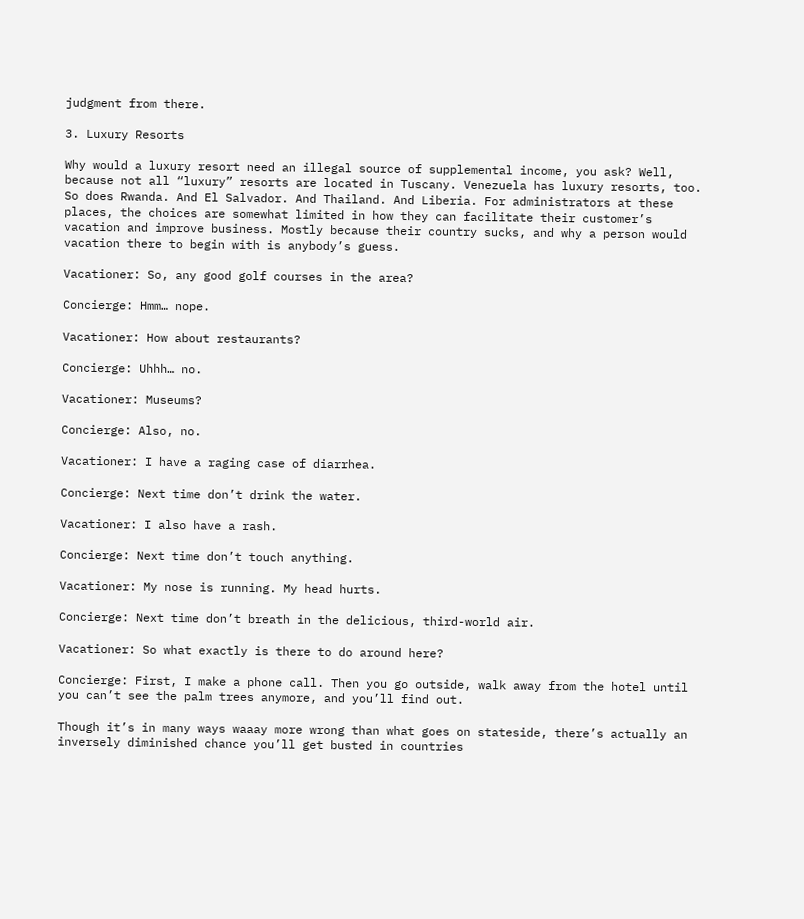judgment from there.

3. Luxury Resorts

Why would a luxury resort need an illegal source of supplemental income, you ask? Well, because not all “luxury” resorts are located in Tuscany. Venezuela has luxury resorts, too. So does Rwanda. And El Salvador. And Thailand. And Liberia. For administrators at these places, the choices are somewhat limited in how they can facilitate their customer’s vacation and improve business. Mostly because their country sucks, and why a person would vacation there to begin with is anybody’s guess.

Vacationer: So, any good golf courses in the area?

Concierge: Hmm… nope.

Vacationer: How about restaurants?

Concierge: Uhhh… no.

Vacationer: Museums?

Concierge: Also, no.

Vacationer: I have a raging case of diarrhea.

Concierge: Next time don’t drink the water.

Vacationer: I also have a rash.

Concierge: Next time don’t touch anything.

Vacationer: My nose is running. My head hurts.

Concierge: Next time don’t breath in the delicious, third-world air.

Vacationer: So what exactly is there to do around here?

Concierge: First, I make a phone call. Then you go outside, walk away from the hotel until you can’t see the palm trees anymore, and you’ll find out.

Though it’s in many ways waaay more wrong than what goes on stateside, there’s actually an inversely diminished chance you’ll get busted in countries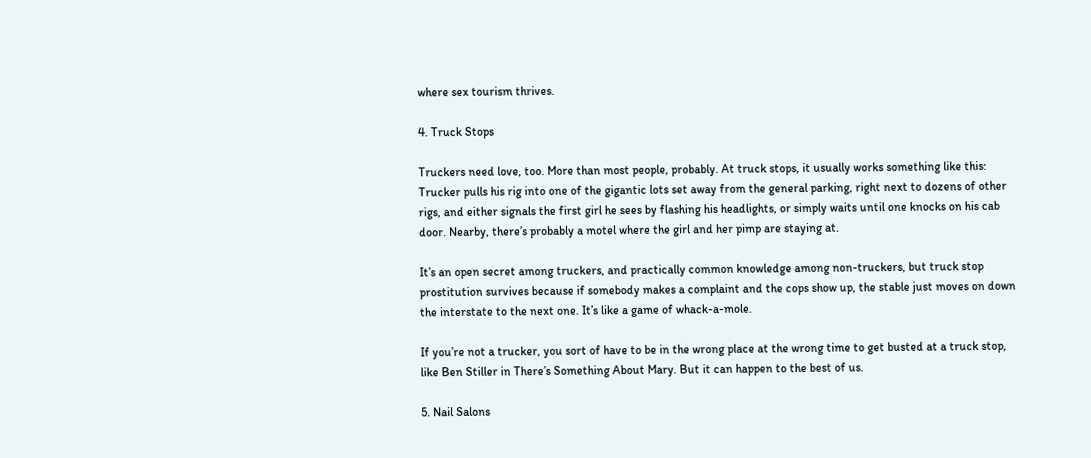where sex tourism thrives.

4. Truck Stops

Truckers need love, too. More than most people, probably. At truck stops, it usually works something like this: Trucker pulls his rig into one of the gigantic lots set away from the general parking, right next to dozens of other rigs, and either signals the first girl he sees by flashing his headlights, or simply waits until one knocks on his cab door. Nearby, there’s probably a motel where the girl and her pimp are staying at.

It’s an open secret among truckers, and practically common knowledge among non-truckers, but truck stop prostitution survives because if somebody makes a complaint and the cops show up, the stable just moves on down the interstate to the next one. It’s like a game of whack-a-mole.

If you’re not a trucker, you sort of have to be in the wrong place at the wrong time to get busted at a truck stop, like Ben Stiller in There’s Something About Mary. But it can happen to the best of us.

5. Nail Salons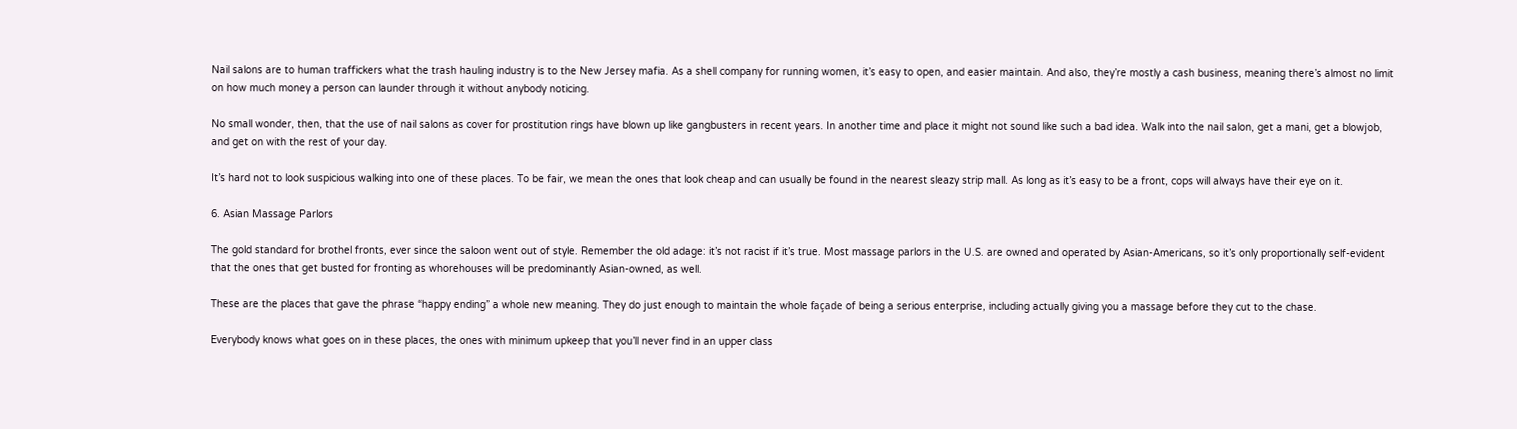Nail salons are to human traffickers what the trash hauling industry is to the New Jersey mafia. As a shell company for running women, it’s easy to open, and easier maintain. And also, they’re mostly a cash business, meaning there’s almost no limit on how much money a person can launder through it without anybody noticing.

No small wonder, then, that the use of nail salons as cover for prostitution rings have blown up like gangbusters in recent years. In another time and place it might not sound like such a bad idea. Walk into the nail salon, get a mani, get a blowjob, and get on with the rest of your day.

It’s hard not to look suspicious walking into one of these places. To be fair, we mean the ones that look cheap and can usually be found in the nearest sleazy strip mall. As long as it’s easy to be a front, cops will always have their eye on it.

6. Asian Massage Parlors

The gold standard for brothel fronts, ever since the saloon went out of style. Remember the old adage: it’s not racist if it’s true. Most massage parlors in the U.S. are owned and operated by Asian-Americans, so it’s only proportionally self-evident that the ones that get busted for fronting as whorehouses will be predominantly Asian-owned, as well.

These are the places that gave the phrase “happy ending” a whole new meaning. They do just enough to maintain the whole façade of being a serious enterprise, including actually giving you a massage before they cut to the chase.

Everybody knows what goes on in these places, the ones with minimum upkeep that you’ll never find in an upper class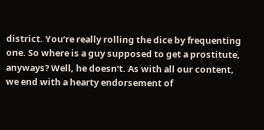district. You’re really rolling the dice by frequenting one. So where is a guy supposed to get a prostitute, anyways? Well, he doesn’t. As with all our content, we end with a hearty endorsement of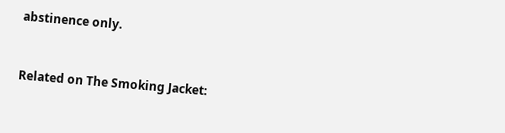abstinence only.


Related on The Smoking Jacket: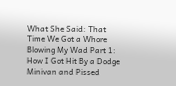What She Said: That Time We Got a Whore
Blowing My Wad Part 1: How I Got Hit By a Dodge Minivan and Pissed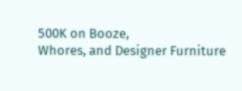500K on Booze,
Whores, and Designer Furniture